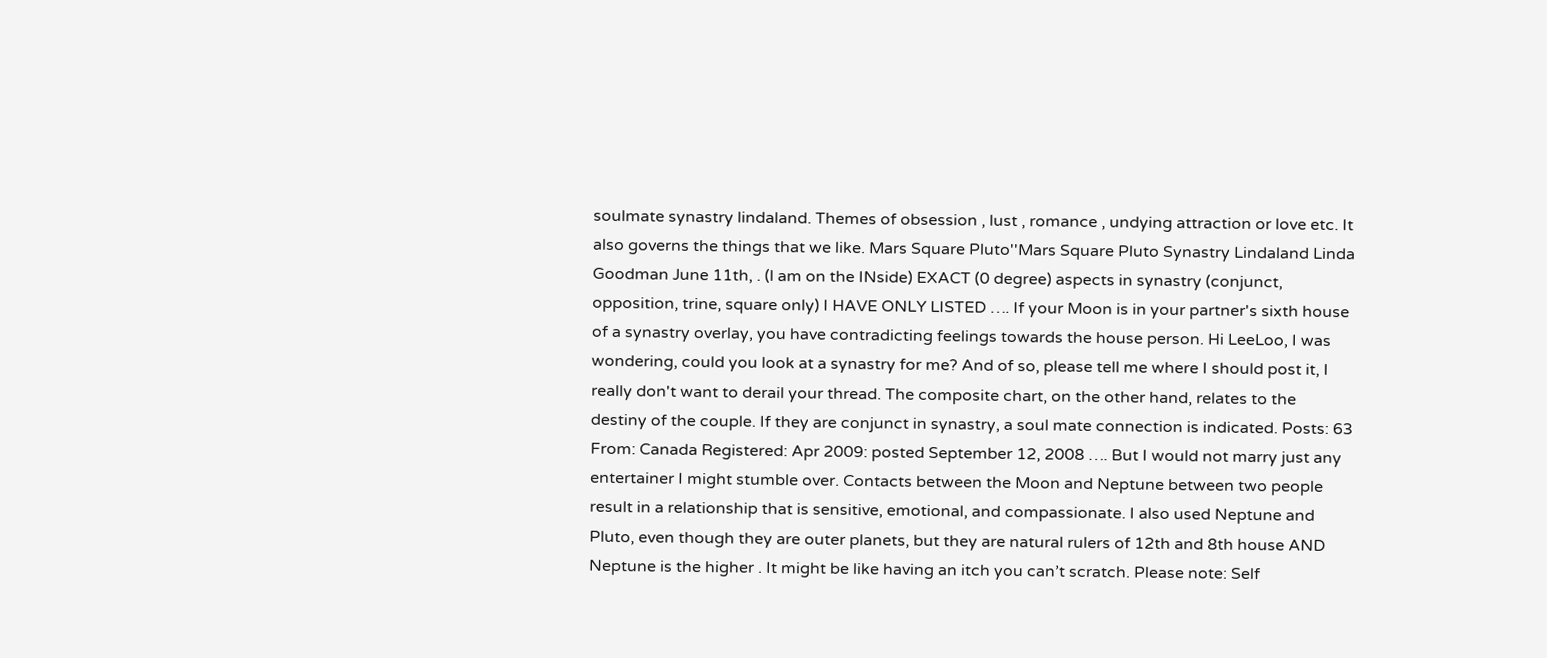soulmate synastry lindaland. Themes of obsession , lust , romance , undying attraction or love etc. It also governs the things that we like. Mars Square Pluto''Mars Square Pluto Synastry Lindaland Linda Goodman June 11th, . (l am on the INside) EXACT (0 degree) aspects in synastry (conjunct, opposition, trine, square only) I HAVE ONLY LISTED …. If your Moon is in your partner's sixth house of a synastry overlay, you have contradicting feelings towards the house person. Hi LeeLoo, I was wondering, could you look at a synastry for me? And of so, please tell me where I should post it, I really don't want to derail your thread. The composite chart, on the other hand, relates to the destiny of the couple. If they are conjunct in synastry, a soul mate connection is indicated. Posts: 63 From: Canada Registered: Apr 2009: posted September 12, 2008 …. But I would not marry just any entertainer I might stumble over. Contacts between the Moon and Neptune between two people result in a relationship that is sensitive, emotional, and compassionate. I also used Neptune and Pluto, even though they are outer planets, but they are natural rulers of 12th and 8th house AND Neptune is the higher . It might be like having an itch you can’t scratch. Please note: Self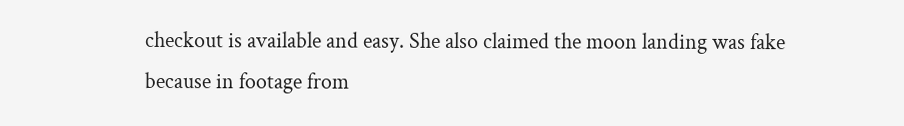checkout is available and easy. She also claimed the moon landing was fake because in footage from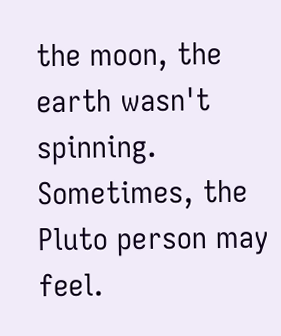the moon, the earth wasn't spinning. Sometimes, the Pluto person may feel.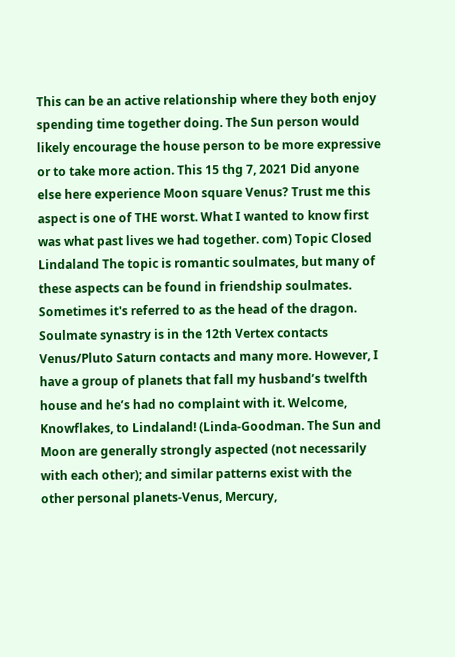This can be an active relationship where they both enjoy spending time together doing. The Sun person would likely encourage the house person to be more expressive or to take more action. This 15 thg 7, 2021 Did anyone else here experience Moon square Venus? Trust me this aspect is one of THE worst. What I wanted to know first was what past lives we had together. com) Topic Closed Lindaland The topic is romantic soulmates, but many of these aspects can be found in friendship soulmates. Sometimes it's referred to as the head of the dragon. Soulmate synastry is in the 12th Vertex contacts Venus/Pluto Saturn contacts and many more. However, I have a group of planets that fall my husband’s twelfth house and he’s had no complaint with it. Welcome, Knowflakes, to Lindaland! (Linda-Goodman. The Sun and Moon are generally strongly aspected (not necessarily with each other); and similar patterns exist with the other personal planets-Venus, Mercury,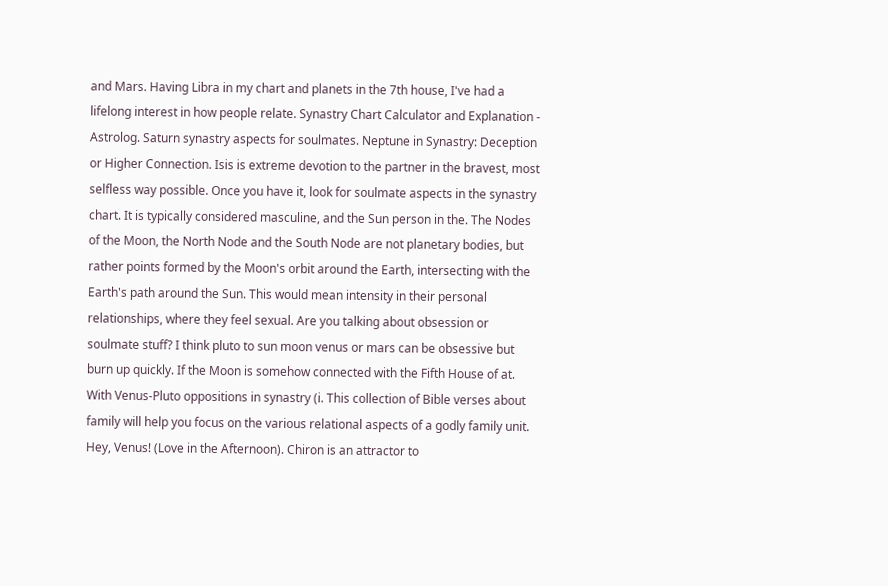and Mars. Having Libra in my chart and planets in the 7th house, I've had a lifelong interest in how people relate. Synastry Chart Calculator and Explanation - Astrolog. Saturn synastry aspects for soulmates. Neptune in Synastry: Deception or Higher Connection. Isis is extreme devotion to the partner in the bravest, most selfless way possible. Once you have it, look for soulmate aspects in the synastry chart. It is typically considered masculine, and the Sun person in the. The Nodes of the Moon, the North Node and the South Node are not planetary bodies, but rather points formed by the Moon's orbit around the Earth, intersecting with the Earth's path around the Sun. This would mean intensity in their personal relationships, where they feel sexual. Are you talking about obsession or soulmate stuff? I think pluto to sun moon venus or mars can be obsessive but burn up quickly. If the Moon is somehow connected with the Fifth House of at. With Venus-Pluto oppositions in synastry (i. This collection of Bible verses about family will help you focus on the various relational aspects of a godly family unit. Hey, Venus! (Love in the Afternoon). Chiron is an attractor to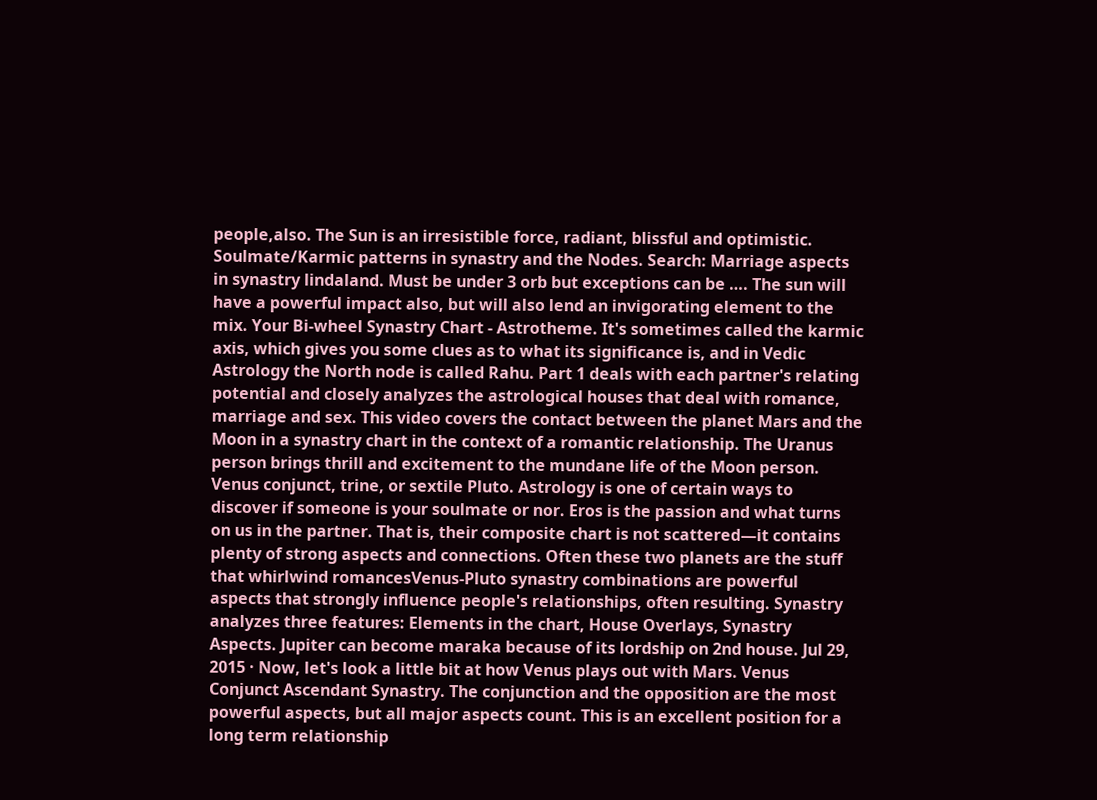people,also. The Sun is an irresistible force, radiant, blissful and optimistic. Soulmate/Karmic patterns in synastry and the Nodes. Search: Marriage aspects in synastry lindaland. Must be under 3 orb but exceptions can be …. The sun will have a powerful impact also, but will also lend an invigorating element to the mix. Your Bi-wheel Synastry Chart - Astrotheme. It's sometimes called the karmic axis, which gives you some clues as to what its significance is, and in Vedic Astrology the North node is called Rahu. Part 1 deals with each partner's relating potential and closely analyzes the astrological houses that deal with romance, marriage and sex. This video covers the contact between the planet Mars and the Moon in a synastry chart in the context of a romantic relationship. The Uranus person brings thrill and excitement to the mundane life of the Moon person. Venus conjunct, trine, or sextile Pluto. Astrology is one of certain ways to discover if someone is your soulmate or nor. Eros is the passion and what turns on us in the partner. That is, their composite chart is not scattered—it contains plenty of strong aspects and connections. Often these two planets are the stuff that whirlwind romancesVenus-Pluto synastry combinations are powerful aspects that strongly influence people's relationships, often resulting. Synastry analyzes three features: Elements in the chart, House Overlays, Synastry Aspects. Jupiter can become maraka because of its lordship on 2nd house. Jul 29, 2015 · Now, let's look a little bit at how Venus plays out with Mars. Venus Conjunct Ascendant Synastry. The conjunction and the opposition are the most powerful aspects, but all major aspects count. This is an excellent position for a long term relationship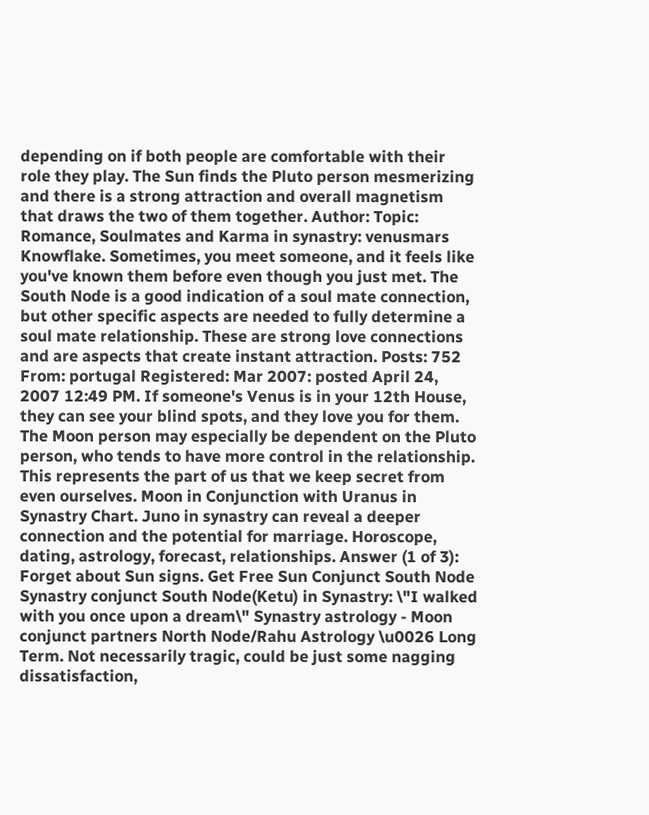depending on if both people are comfortable with their role they play. The Sun finds the Pluto person mesmerizing and there is a strong attraction and overall magnetism that draws the two of them together. Author: Topic: Romance, Soulmates and Karma in synastry: venusmars Knowflake. Sometimes, you meet someone, and it feels like you've known them before even though you just met. The South Node is a good indication of a soul mate connection, but other specific aspects are needed to fully determine a soul mate relationship. These are strong love connections and are aspects that create instant attraction. Posts: 752 From: portugal Registered: Mar 2007: posted April 24, 2007 12:49 PM. If someone's Venus is in your 12th House, they can see your blind spots, and they love you for them. The Moon person may especially be dependent on the Pluto person, who tends to have more control in the relationship. This represents the part of us that we keep secret from even ourselves. Moon in Conjunction with Uranus in Synastry Chart. Juno in synastry can reveal a deeper connection and the potential for marriage. Horoscope, dating, astrology, forecast, relationships. Answer (1 of 3): Forget about Sun signs. Get Free Sun Conjunct South Node Synastry conjunct South Node(Ketu) in Synastry: \"I walked with you once upon a dream\" Synastry astrology - Moon conjunct partners North Node/Rahu Astrology \u0026 Long Term. Not necessarily tragic, could be just some nagging dissatisfaction,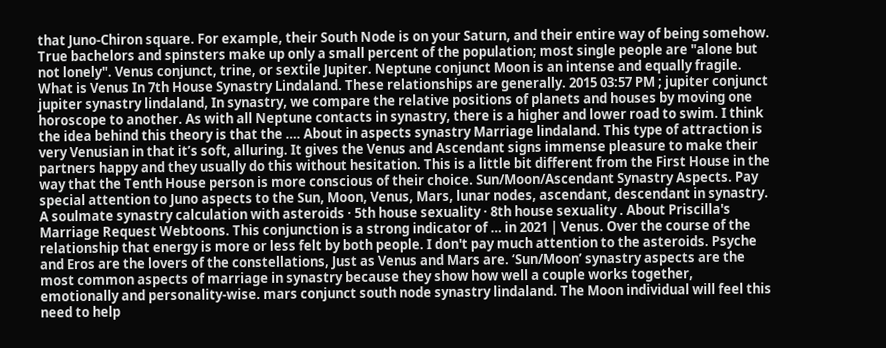that Juno-Chiron square. For example, their South Node is on your Saturn, and their entire way of being somehow. True bachelors and spinsters make up only a small percent of the population; most single people are "alone but not lonely". Venus conjunct, trine, or sextile Jupiter. Neptune conjunct Moon is an intense and equally fragile. What is Venus In 7th House Synastry Lindaland. These relationships are generally. 2015 03:57 PM ; jupiter conjunct jupiter synastry lindaland, In synastry, we compare the relative positions of planets and houses by moving one horoscope to another. As with all Neptune contacts in synastry, there is a higher and lower road to swim. I think the idea behind this theory is that the …. About in aspects synastry Marriage lindaland. This type of attraction is very Venusian in that it’s soft, alluring. It gives the Venus and Ascendant signs immense pleasure to make their partners happy and they usually do this without hesitation. This is a little bit different from the First House in the way that the Tenth House person is more conscious of their choice. Sun/Moon/Ascendant Synastry Aspects. Pay special attention to Juno aspects to the Sun, Moon, Venus, Mars, lunar nodes, ascendant, descendant in synastry. A soulmate synastry calculation with asteroids · 5th house sexuality · 8th house sexuality . About Priscilla's Marriage Request Webtoons. This conjunction is a strong indicator of … in 2021 | Venus. Over the course of the relationship that energy is more or less felt by both people. I don't pay much attention to the asteroids. Psyche and Eros are the lovers of the constellations, Just as Venus and Mars are. ‘Sun/Moon’ synastry aspects are the most common aspects of marriage in synastry because they show how well a couple works together, emotionally and personality-wise. mars conjunct south node synastry lindaland. The Moon individual will feel this need to help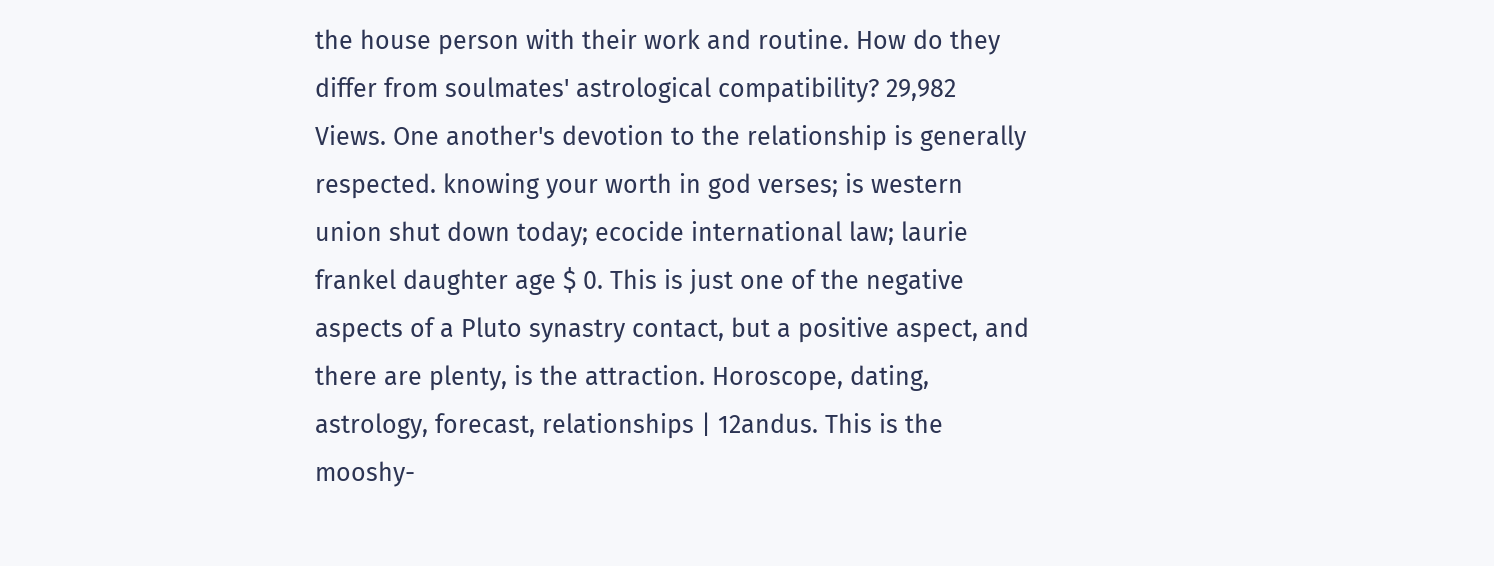the house person with their work and routine. How do they differ from soulmates' astrological compatibility? 29,982 Views. One another's devotion to the relationship is generally respected. knowing your worth in god verses; is western union shut down today; ecocide international law; laurie frankel daughter age $ 0. This is just one of the negative aspects of a Pluto synastry contact, but a positive aspect, and there are plenty, is the attraction. Horoscope, dating, astrology, forecast, relationships | 12andus. This is the mooshy-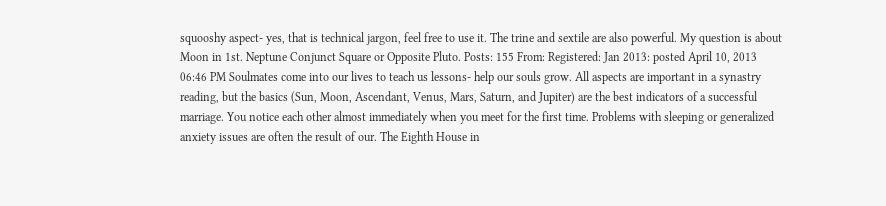squooshy aspect- yes, that is technical jargon, feel free to use it. The trine and sextile are also powerful. My question is about Moon in 1st. Neptune Conjunct Square or Opposite Pluto. Posts: 155 From: Registered: Jan 2013: posted April 10, 2013 06:46 PM Soulmates come into our lives to teach us lessons- help our souls grow. All aspects are important in a synastry reading, but the basics (Sun, Moon, Ascendant, Venus, Mars, Saturn, and Jupiter) are the best indicators of a successful marriage. You notice each other almost immediately when you meet for the first time. Problems with sleeping or generalized anxiety issues are often the result of our. The Eighth House in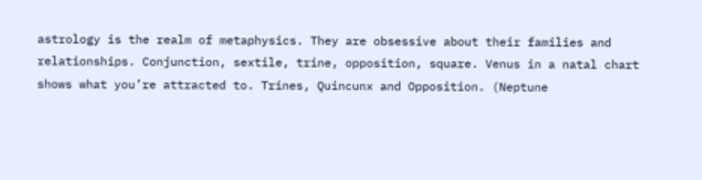astrology is the realm of metaphysics. They are obsessive about their families and relationships. Conjunction, sextile, trine, opposition, square. Venus in a natal chart shows what you’re attracted to. Trines, Quincunx and Opposition. (Neptune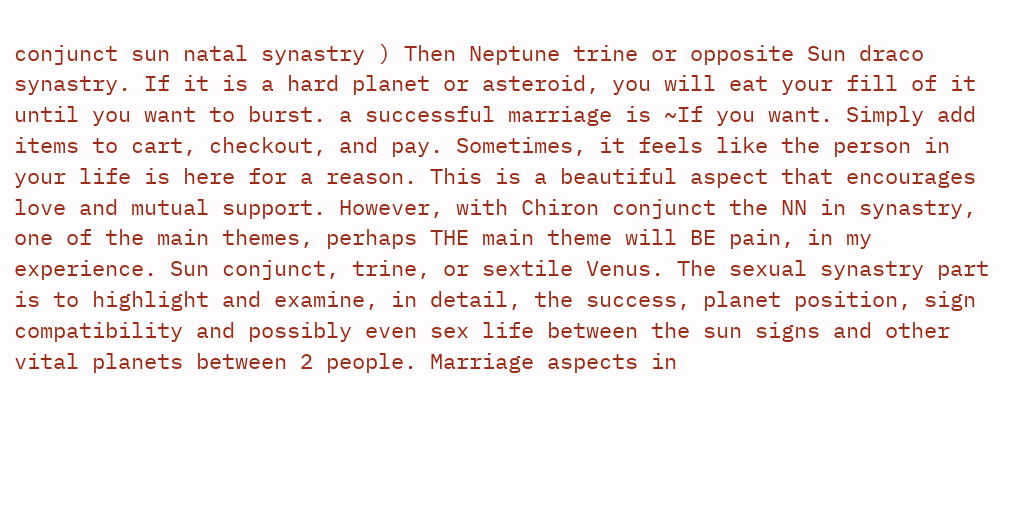conjunct sun natal synastry ) Then Neptune trine or opposite Sun draco synastry. If it is a hard planet or asteroid, you will eat your fill of it until you want to burst. a successful marriage is ~If you want. Simply add items to cart, checkout, and pay. Sometimes, it feels like the person in your life is here for a reason. This is a beautiful aspect that encourages love and mutual support. However, with Chiron conjunct the NN in synastry, one of the main themes, perhaps THE main theme will BE pain, in my experience. Sun conjunct, trine, or sextile Venus. The sexual synastry part is to highlight and examine, in detail, the success, planet position, sign compatibility and possibly even sex life between the sun signs and other vital planets between 2 people. Marriage aspects in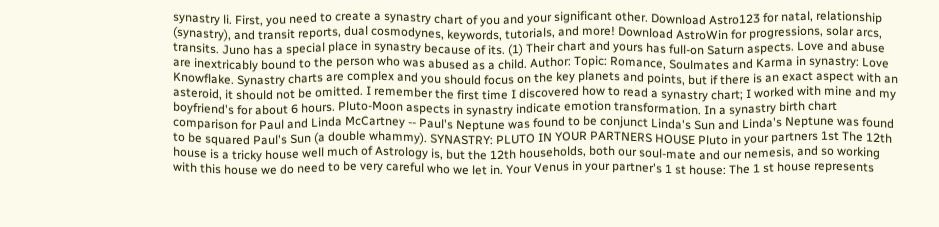synastry li. First, you need to create a synastry chart of you and your significant other. Download Astro123 for natal, relationship (synastry), and transit reports, dual cosmodynes, keywords, tutorials, and more! Download AstroWin for progressions, solar arcs, transits. Juno has a special place in synastry because of its. (1) Their chart and yours has full-on Saturn aspects. Love and abuse are inextricably bound to the person who was abused as a child. Author: Topic: Romance, Soulmates and Karma in synastry: Love Knowflake. Synastry charts are complex and you should focus on the key planets and points, but if there is an exact aspect with an asteroid, it should not be omitted. I remember the first time I discovered how to read a synastry chart; I worked with mine and my boyfriend's for about 6 hours. Pluto-Moon aspects in synastry indicate emotion transformation. In a synastry birth chart comparison for Paul and Linda McCartney -- Paul's Neptune was found to be conjunct Linda's Sun and Linda's Neptune was found to be squared Paul's Sun (a double whammy). SYNASTRY: PLUTO IN YOUR PARTNERS HOUSE Pluto in your partners 1st The 12th house is a tricky house well much of Astrology is, but the 12th households, both our soul-mate and our nemesis, and so working with this house we do need to be very careful who we let in. Your Venus in your partner's 1 st house: The 1 st house represents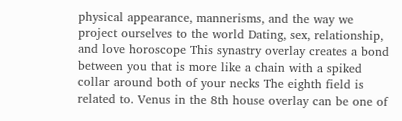physical appearance, mannerisms, and the way we project ourselves to the world Dating, sex, relationship, and love horoscope This synastry overlay creates a bond between you that is more like a chain with a spiked collar around both of your necks The eighth field is related to. Venus in the 8th house overlay can be one of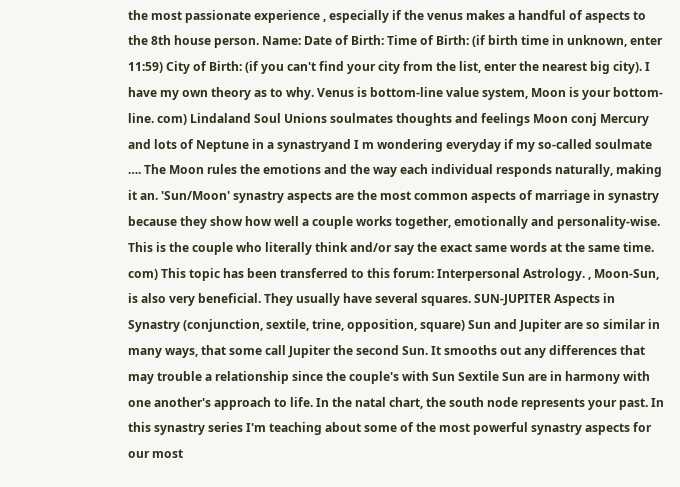the most passionate experience , especially if the venus makes a handful of aspects to the 8th house person. Name: Date of Birth: Time of Birth: (if birth time in unknown, enter 11:59) City of Birth: (if you can't find your city from the list, enter the nearest big city). I have my own theory as to why. Venus is bottom-line value system, Moon is your bottom-line. com) Lindaland Soul Unions soulmates thoughts and feelings Moon conj Mercury and lots of Neptune in a synastryand I m wondering everyday if my so-called soulmate …. The Moon rules the emotions and the way each individual responds naturally, making it an. 'Sun/Moon' synastry aspects are the most common aspects of marriage in synastry because they show how well a couple works together, emotionally and personality-wise. This is the couple who literally think and/or say the exact same words at the same time. com) This topic has been transferred to this forum: Interpersonal Astrology. , Moon-Sun, is also very beneficial. They usually have several squares. SUN-JUPITER Aspects in Synastry (conjunction, sextile, trine, opposition, square) Sun and Jupiter are so similar in many ways, that some call Jupiter the second Sun. It smooths out any differences that may trouble a relationship since the couple's with Sun Sextile Sun are in harmony with one another's approach to life. In the natal chart, the south node represents your past. In this synastry series I'm teaching about some of the most powerful synastry aspects for our most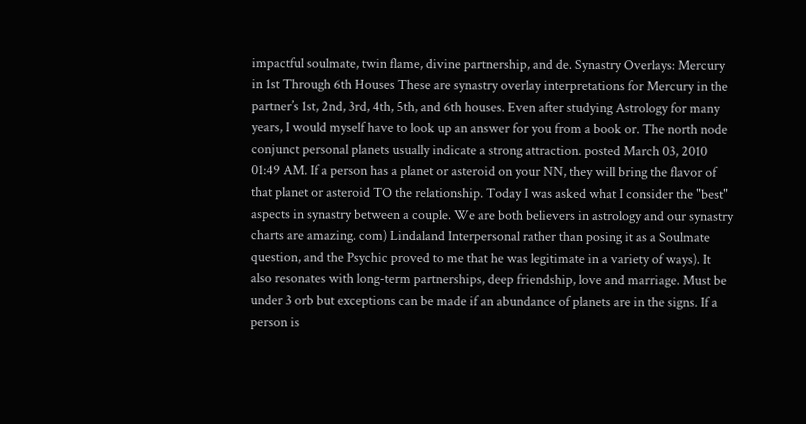impactful soulmate, twin flame, divine partnership, and de. Synastry Overlays: Mercury in 1st Through 6th Houses These are synastry overlay interpretations for Mercury in the partner’s 1st, 2nd, 3rd, 4th, 5th, and 6th houses. Even after studying Astrology for many years, I would myself have to look up an answer for you from a book or. The north node conjunct personal planets usually indicate a strong attraction. posted March 03, 2010 01:49 AM. If a person has a planet or asteroid on your NN, they will bring the flavor of that planet or asteroid TO the relationship. Today I was asked what I consider the "best" aspects in synastry between a couple. We are both believers in astrology and our synastry charts are amazing. com) Lindaland Interpersonal rather than posing it as a Soulmate question, and the Psychic proved to me that he was legitimate in a variety of ways). It also resonates with long-term partnerships, deep friendship, love and marriage. Must be under 3 orb but exceptions can be made if an abundance of planets are in the signs. If a person is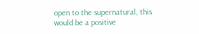open to the supernatural, this would be a positive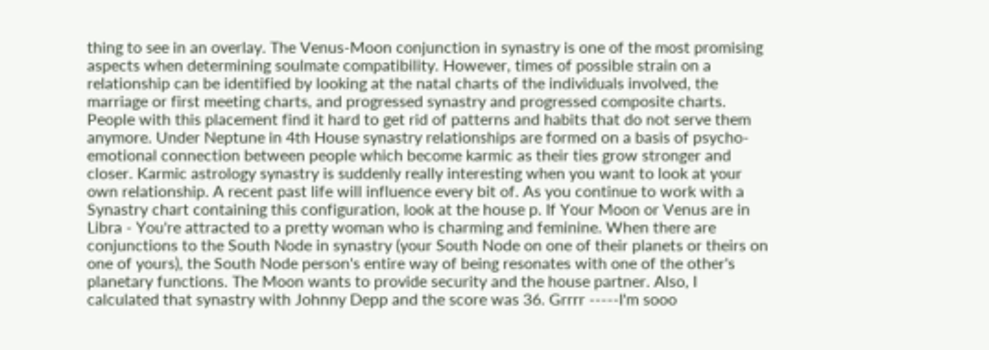thing to see in an overlay. The Venus-Moon conjunction in synastry is one of the most promising aspects when determining soulmate compatibility. However, times of possible strain on a relationship can be identified by looking at the natal charts of the individuals involved, the marriage or first meeting charts, and progressed synastry and progressed composite charts. People with this placement find it hard to get rid of patterns and habits that do not serve them anymore. Under Neptune in 4th House synastry relationships are formed on a basis of psycho-emotional connection between people which become karmic as their ties grow stronger and closer. Karmic astrology synastry is suddenly really interesting when you want to look at your own relationship. A recent past life will influence every bit of. As you continue to work with a Synastry chart containing this configuration, look at the house p. If Your Moon or Venus are in Libra - You're attracted to a pretty woman who is charming and feminine. When there are conjunctions to the South Node in synastry (your South Node on one of their planets or theirs on one of yours), the South Node person's entire way of being resonates with one of the other's planetary functions. The Moon wants to provide security and the house partner. Also, I calculated that synastry with Johnny Depp and the score was 36. Grrrr -----I'm sooo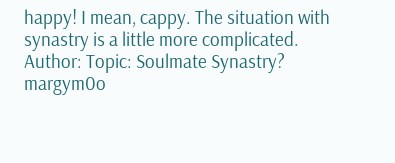happy! I mean, cappy. The situation with synastry is a little more complicated. Author: Topic: Soulmate Synastry? margym0o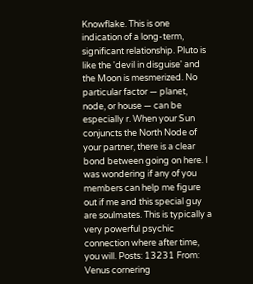Knowflake. This is one indication of a long-term, significant relationship. Pluto is like the 'devil in disguise' and the Moon is mesmerized. No particular factor — planet, node, or house — can be especially r. When your Sun conjuncts the North Node of your partner, there is a clear bond between going on here. I was wondering if any of you members can help me figure out if me and this special guy are soulmates. This is typically a very powerful psychic connection where after time, you will. Posts: 13231 From: Venus cornering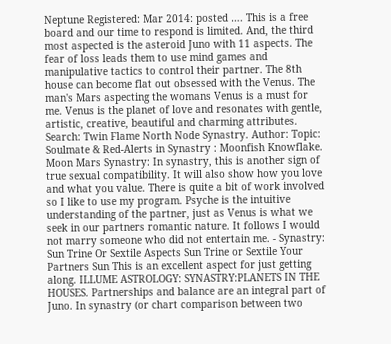Neptune Registered: Mar 2014: posted …. This is a free board and our time to respond is limited. And, the third most aspected is the asteroid Juno with 11 aspects. The fear of loss leads them to use mind games and manipulative tactics to control their partner. The 8th house can become flat out obsessed with the Venus. The man's Mars aspecting the womans Venus is a must for me. Venus is the planet of love and resonates with gentle, artistic, creative, beautiful and charming attributes. Search: Twin Flame North Node Synastry. Author: Topic: Soulmate & Red-Alerts in Synastry : Moonfish Knowflake. Moon Mars Synastry: In synastry, this is another sign of true sexual compatibility. It will also show how you love and what you value. There is quite a bit of work involved so I like to use my program. Psyche is the intuitive understanding of the partner, just as Venus is what we seek in our partners romantic nature. It follows I would not marry someone who did not entertain me. - Synastry: Sun Trine Or Sextile Aspects Sun Trine or Sextile Your Partners Sun This is an excellent aspect for just getting along. ILLUME ASTROLOGY: SYNASTRY:PLANETS IN THE HOUSES. Partnerships and balance are an integral part of Juno. In synastry (or chart comparison between two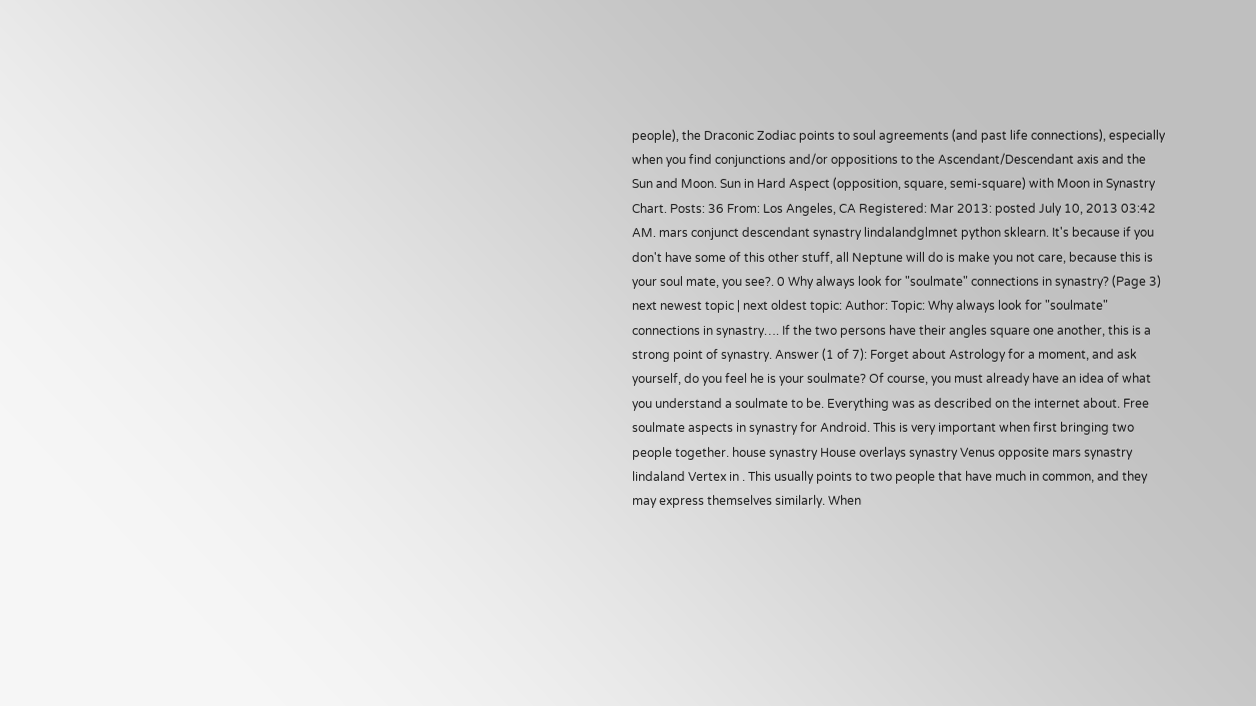people), the Draconic Zodiac points to soul agreements (and past life connections), especially when you find conjunctions and/or oppositions to the Ascendant/Descendant axis and the Sun and Moon. Sun in Hard Aspect (opposition, square, semi-square) with Moon in Synastry Chart. Posts: 36 From: Los Angeles, CA Registered: Mar 2013: posted July 10, 2013 03:42 AM. mars conjunct descendant synastry lindalandglmnet python sklearn. It's because if you don't have some of this other stuff, all Neptune will do is make you not care, because this is your soul mate, you see?. 0 Why always look for "soulmate" connections in synastry? (Page 3) next newest topic | next oldest topic: Author: Topic: Why always look for "soulmate" connections in synastry…. If the two persons have their angles square one another, this is a strong point of synastry. Answer (1 of 7): Forget about Astrology for a moment, and ask yourself, do you feel he is your soulmate? Of course, you must already have an idea of what you understand a soulmate to be. Everything was as described on the internet about. Free soulmate aspects in synastry for Android. This is very important when first bringing two people together. house synastry House overlays synastry Venus opposite mars synastry lindaland Vertex in . This usually points to two people that have much in common, and they may express themselves similarly. When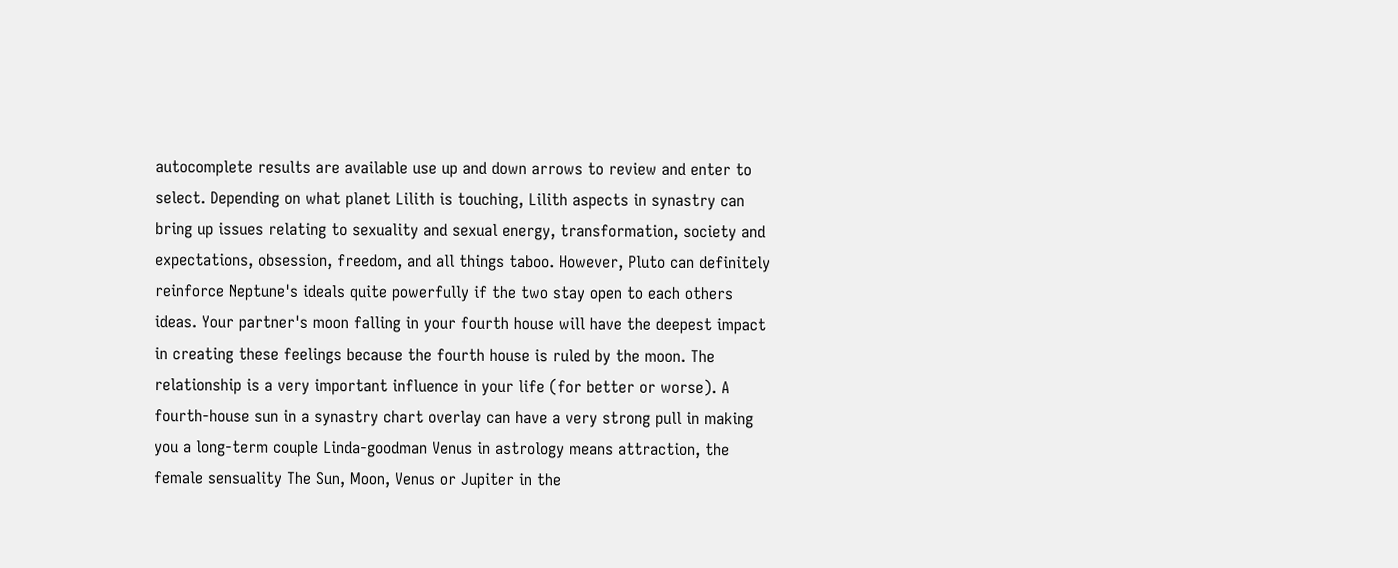autocomplete results are available use up and down arrows to review and enter to select. Depending on what planet Lilith is touching, Lilith aspects in synastry can bring up issues relating to sexuality and sexual energy, transformation, society and expectations, obsession, freedom, and all things taboo. However, Pluto can definitely reinforce Neptune's ideals quite powerfully if the two stay open to each others ideas. Your partner's moon falling in your fourth house will have the deepest impact in creating these feelings because the fourth house is ruled by the moon. The relationship is a very important influence in your life (for better or worse). A fourth-house sun in a synastry chart overlay can have a very strong pull in making you a long-term couple Linda-goodman Venus in astrology means attraction, the female sensuality The Sun, Moon, Venus or Jupiter in the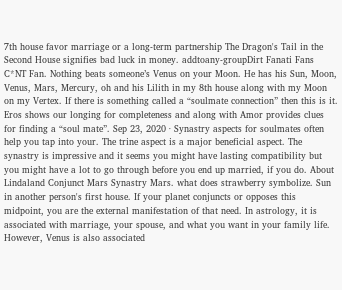7th house favor marriage or a long-term partnership The Dragon's Tail in the Second House signifies bad luck in money. addtoany-groupDirt Fanati Fans C*NT Fan. Nothing beats someone’s Venus on your Moon. He has his Sun, Moon, Venus, Mars, Mercury, oh and his Lilith in my 8th house along with my Moon on my Vertex. If there is something called a “soulmate connection” then this is it. Eros shows our longing for completeness and along with Amor provides clues for finding a “soul mate”. Sep 23, 2020 · Synastry aspects for soulmates often help you tap into your. The trine aspect is a major beneficial aspect. The synastry is impressive and it seems you might have lasting compatibility but you might have a lot to go through before you end up married, if you do. About Lindaland Conjunct Mars Synastry Mars. what does strawberry symbolize. Sun in another person's first house. If your planet conjuncts or opposes this midpoint, you are the external manifestation of that need. In astrology, it is associated with marriage, your spouse, and what you want in your family life. However, Venus is also associated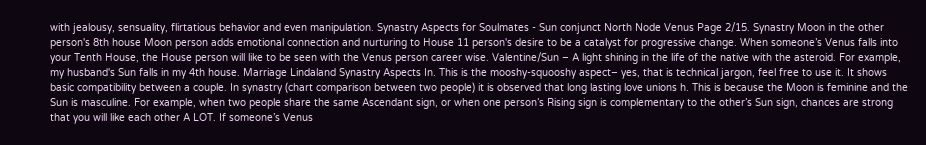with jealousy, sensuality, flirtatious behavior and even manipulation. Synastry Aspects for Soulmates - Sun conjunct North Node Venus Page 2/15. Synastry Moon in the other person's 8th house Moon person adds emotional connection and nurturing to House 11 person's desire to be a catalyst for progressive change. When someone’s Venus falls into your Tenth House, the House person will like to be seen with the Venus person career wise. Valentine/Sun – A light shining in the life of the native with the asteroid. For example, my husband's Sun falls in my 4th house. Marriage Lindaland Synastry Aspects In. This is the mooshy-squooshy aspect– yes, that is technical jargon, feel free to use it. It shows basic compatibility between a couple. In synastry (chart comparison between two people) it is observed that long lasting love unions h. This is because the Moon is feminine and the Sun is masculine. For example, when two people share the same Ascendant sign, or when one person’s Rising sign is complementary to the other’s Sun sign, chances are strong that you will like each other A LOT. If someone’s Venus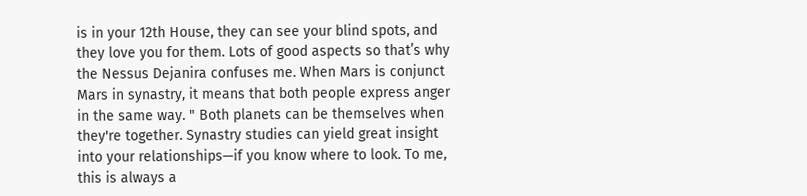is in your 12th House, they can see your blind spots, and they love you for them. Lots of good aspects so that’s why the Nessus Dejanira confuses me. When Mars is conjunct Mars in synastry, it means that both people express anger in the same way. " Both planets can be themselves when they're together. Synastry studies can yield great insight into your relationships—if you know where to look. To me, this is always a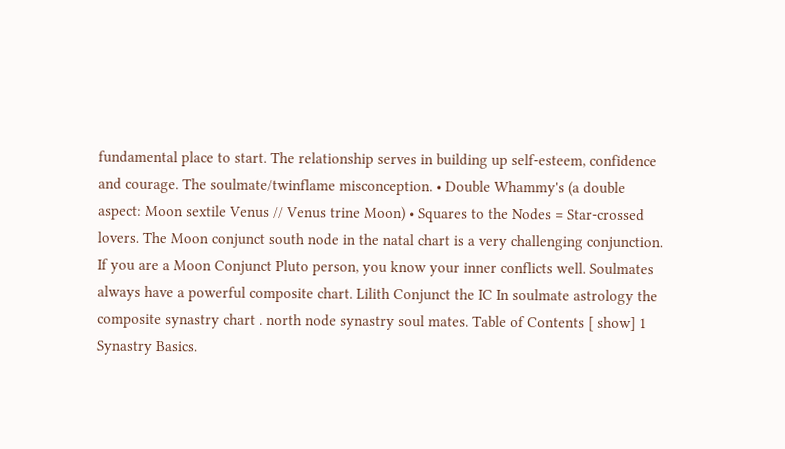fundamental place to start. The relationship serves in building up self-esteem, confidence and courage. The soulmate/twinflame misconception. • Double Whammy's (a double aspect: Moon sextile Venus // Venus trine Moon) • Squares to the Nodes = Star-crossed lovers. The Moon conjunct south node in the natal chart is a very challenging conjunction. If you are a Moon Conjunct Pluto person, you know your inner conflicts well. Soulmates always have a powerful composite chart. Lilith Conjunct the IC In soulmate astrology the composite synastry chart . north node synastry soul mates. Table of Contents [ show] 1 Synastry Basics.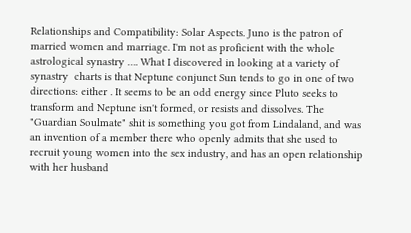Relationships and Compatibility: Solar Aspects. Juno is the patron of married women and marriage. I'm not as proficient with the whole astrological synastry …. What I discovered in looking at a variety of synastry  charts is that Neptune conjunct Sun tends to go in one of two directions: either . It seems to be an odd energy since Pluto seeks to transform and Neptune isn't formed, or resists and dissolves. The "Guardian Soulmate" shit is something you got from Lindaland, and was an invention of a member there who openly admits that she used to recruit young women into the sex industry, and has an open relationship with her husband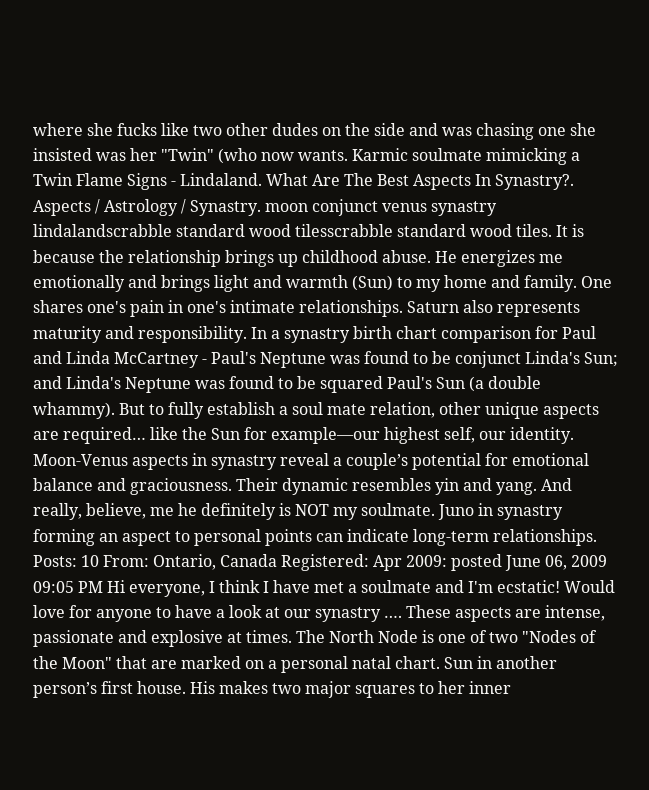where she fucks like two other dudes on the side and was chasing one she insisted was her "Twin" (who now wants. Karmic soulmate mimicking a Twin Flame Signs - Lindaland. What Are The Best Aspects In Synastry?. Aspects / Astrology / Synastry. moon conjunct venus synastry lindalandscrabble standard wood tilesscrabble standard wood tiles. It is because the relationship brings up childhood abuse. He energizes me emotionally and brings light and warmth (Sun) to my home and family. One shares one's pain in one's intimate relationships. Saturn also represents maturity and responsibility. In a synastry birth chart comparison for Paul and Linda McCartney - Paul's Neptune was found to be conjunct Linda's Sun; and Linda's Neptune was found to be squared Paul's Sun (a double whammy). But to fully establish a soul mate relation, other unique aspects are required… like the Sun for example—our highest self, our identity. Moon-Venus aspects in synastry reveal a couple’s potential for emotional balance and graciousness. Their dynamic resembles yin and yang. And really, believe, me he definitely is NOT my soulmate. Juno in synastry forming an aspect to personal points can indicate long-term relationships. Posts: 10 From: Ontario, Canada Registered: Apr 2009: posted June 06, 2009 09:05 PM Hi everyone, I think I have met a soulmate and I'm ecstatic! Would love for anyone to have a look at our synastry …. These aspects are intense, passionate and explosive at times. The North Node is one of two "Nodes of the Moon" that are marked on a personal natal chart. Sun in another person’s first house. His makes two major squares to her inner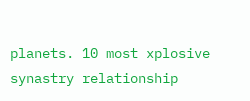planets. 10 most xplosive synastry relationship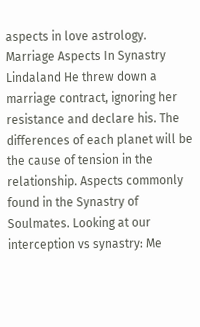aspects in love astrology. Marriage Aspects In Synastry Lindaland He threw down a marriage contract, ignoring her resistance and declare his. The differences of each planet will be the cause of tension in the relationship. Aspects commonly found in the Synastry of Soulmates. Looking at our interception vs synastry: Me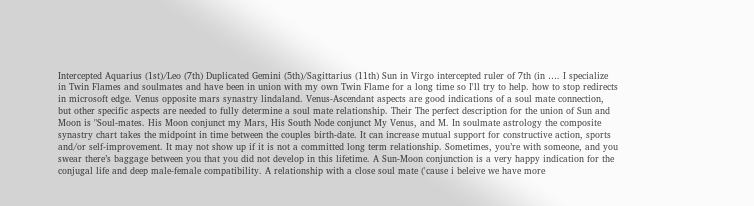Intercepted Aquarius (1st)/Leo (7th) Duplicated Gemini (5th)/Sagittarius (11th) Sun in Virgo intercepted ruler of 7th (in …. I specialize in Twin Flames and soulmates and have been in union with my own Twin Flame for a long time so I'll try to help. how to stop redirects in microsoft edge. Venus opposite mars synastry lindaland. Venus-Ascendant aspects are good indications of a soul mate connection, but other specific aspects are needed to fully determine a soul mate relationship. Their The perfect description for the union of Sun and Moon is "Soul-mates. His Moon conjunct my Mars, His South Node conjunct My Venus, and M. In soulmate astrology the composite synastry chart takes the midpoint in time between the couples birth-date. It can increase mutual support for constructive action, sports and/or self-improvement. It may not show up if it is not a committed long term relationship. Sometimes, you’re with someone, and you swear there’s baggage between you that you did not develop in this lifetime. A Sun-Moon conjunction is a very happy indication for the conjugal life and deep male-female compatibility. A relationship with a close soul mate ('cause i beleive we have more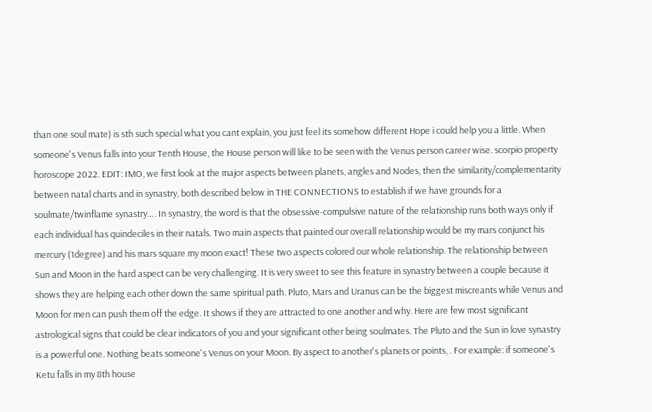than one soul mate) is sth such special what you cant explain, you just feel its somehow different Hope i could help you a little. When someone's Venus falls into your Tenth House, the House person will like to be seen with the Venus person career wise. scorpio property horoscope 2022. EDIT: IMO, we first look at the major aspects between planets, angles and Nodes, then the similarity/complementarity between natal charts and in synastry, both described below in THE CONNECTIONS to establish if we have grounds for a soulmate/twinflame synastry…. In synastry, the word is that the obsessive-compulsive nature of the relationship runs both ways only if each individual has quindeciles in their natals. Two main aspects that painted our overall relationship would be my mars conjunct his mercury (1degree) and his mars square my moon exact! These two aspects colored our whole relationship. The relationship between Sun and Moon in the hard aspect can be very challenging. It is very sweet to see this feature in synastry between a couple because it shows they are helping each other down the same spiritual path. Pluto, Mars and Uranus can be the biggest miscreants while Venus and Moon for men can push them off the edge. It shows if they are attracted to one another and why. Here are few most significant astrological signs that could be clear indicators of you and your significant other being soulmates. The Pluto and the Sun in love synastry is a powerful one. Nothing beats someone's Venus on your Moon. By aspect to another's planets or points, . For example: if someone's Ketu falls in my 8th house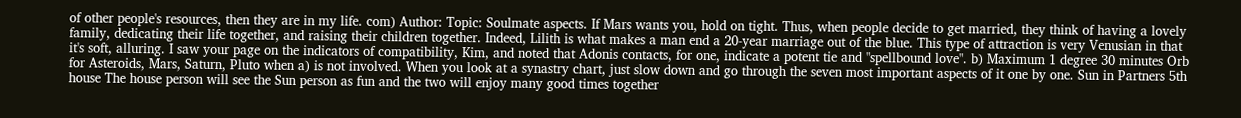of other people's resources, then they are in my life. com) Author: Topic: Soulmate aspects. If Mars wants you, hold on tight. Thus, when people decide to get married, they think of having a lovely family, dedicating their life together, and raising their children together. Indeed, Lilith is what makes a man end a 20-year marriage out of the blue. This type of attraction is very Venusian in that it's soft, alluring. I saw your page on the indicators of compatibility, Kim, and noted that Adonis contacts, for one, indicate a potent tie and "spellbound love". b) Maximum 1 degree 30 minutes Orb for Asteroids, Mars, Saturn, Pluto when a) is not involved. When you look at a synastry chart, just slow down and go through the seven most important aspects of it one by one. Sun in Partners 5th house The house person will see the Sun person as fun and the two will enjoy many good times together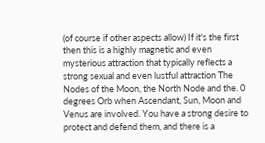(of course if other aspects allow) If it's the first then this is a highly magnetic and even mysterious attraction that typically reflects a strong sexual and even lustful attraction The Nodes of the Moon, the North Node and the. 0 degrees Orb when Ascendant, Sun, Moon and Venus are involved. You have a strong desire to protect and defend them, and there is a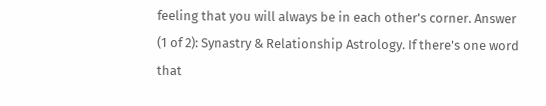feeling that you will always be in each other's corner. Answer (1 of 2): Synastry & Relationship Astrology. If there's one word that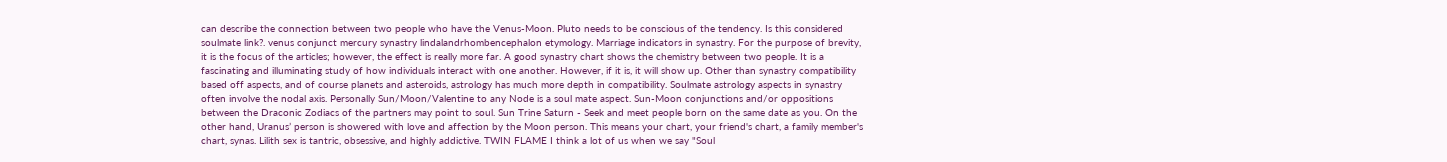can describe the connection between two people who have the Venus-Moon. Pluto needs to be conscious of the tendency. Is this considered soulmate link?. venus conjunct mercury synastry lindalandrhombencephalon etymology. Marriage indicators in synastry. For the purpose of brevity, it is the focus of the articles; however, the effect is really more far. A good synastry chart shows the chemistry between two people. It is a fascinating and illuminating study of how individuals interact with one another. However, if it is, it will show up. Other than synastry compatibility based off aspects, and of course planets and asteroids, astrology has much more depth in compatibility. Soulmate astrology aspects in synastry often involve the nodal axis. Personally Sun/Moon/Valentine to any Node is a soul mate aspect. Sun-Moon conjunctions and/or oppositions between the Draconic Zodiacs of the partners may point to soul. Sun Trine Saturn - Seek and meet people born on the same date as you. On the other hand, Uranus’ person is showered with love and affection by the Moon person. This means your chart, your friend's chart, a family member's chart, synas. Lilith sex is tantric, obsessive, and highly addictive. TWIN FLAME I think a lot of us when we say "Soul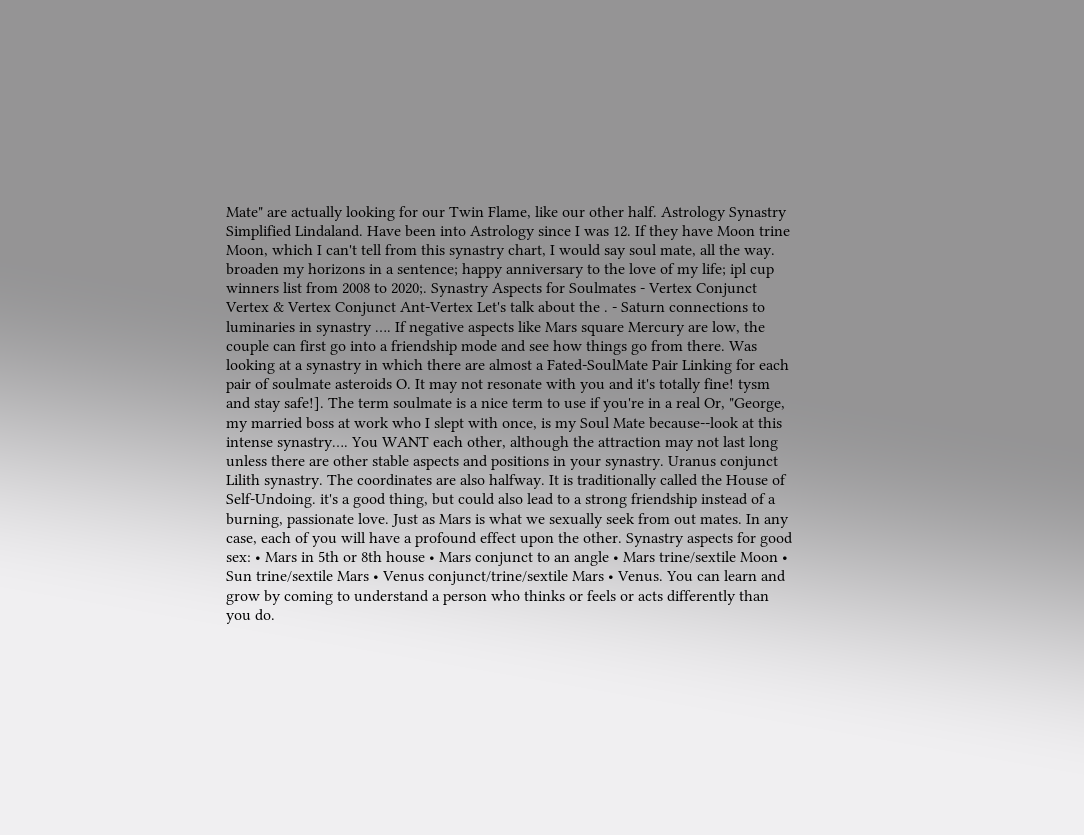Mate" are actually looking for our Twin Flame, like our other half. Astrology Synastry Simplified Lindaland. Have been into Astrology since I was 12. If they have Moon trine Moon, which I can't tell from this synastry chart, I would say soul mate, all the way. broaden my horizons in a sentence; happy anniversary to the love of my life; ipl cup winners list from 2008 to 2020;. Synastry Aspects for Soulmates - Vertex Conjunct Vertex & Vertex Conjunct Ant-Vertex Let's talk about the . - Saturn connections to luminaries in synastry …. If negative aspects like Mars square Mercury are low, the couple can first go into a friendship mode and see how things go from there. Was looking at a synastry in which there are almost a Fated-SoulMate Pair Linking for each pair of soulmate asteroids O. It may not resonate with you and it's totally fine! tysm and stay safe!]. The term soulmate is a nice term to use if you're in a real Or, "George, my married boss at work who I slept with once, is my Soul Mate because--look at this intense synastry…. You WANT each other, although the attraction may not last long unless there are other stable aspects and positions in your synastry. Uranus conjunct Lilith synastry. The coordinates are also halfway. It is traditionally called the House of Self-Undoing. it's a good thing, but could also lead to a strong friendship instead of a burning, passionate love. Just as Mars is what we sexually seek from out mates. In any case, each of you will have a profound effect upon the other. Synastry aspects for good sex: • Mars in 5th or 8th house • Mars conjunct to an angle • Mars trine/sextile Moon • Sun trine/sextile Mars • Venus conjunct/trine/sextile Mars • Venus. You can learn and grow by coming to understand a person who thinks or feels or acts differently than you do.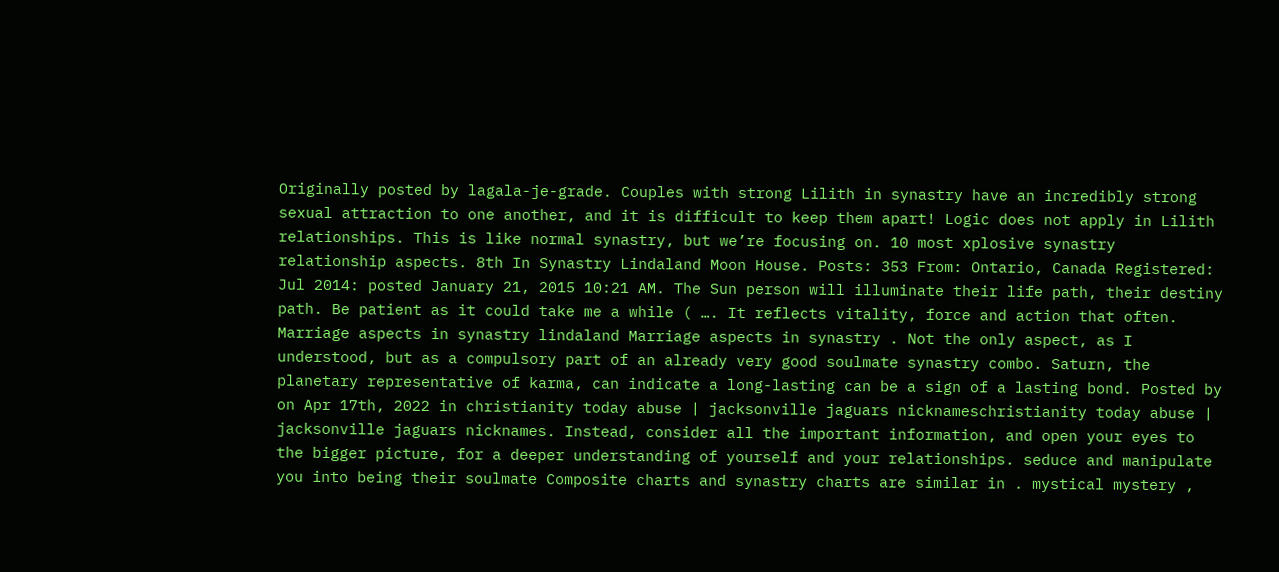Originally posted by lagala-je-grade. Couples with strong Lilith in synastry have an incredibly strong sexual attraction to one another, and it is difficult to keep them apart! Logic does not apply in Lilith relationships. This is like normal synastry, but we’re focusing on. 10 most xplosive synastry relationship aspects. 8th In Synastry Lindaland Moon House. Posts: 353 From: Ontario, Canada Registered: Jul 2014: posted January 21, 2015 10:21 AM. The Sun person will illuminate their life path, their destiny path. Be patient as it could take me a while ( …. It reflects vitality, force and action that often. Marriage aspects in synastry lindaland Marriage aspects in synastry . Not the only aspect, as I understood, but as a compulsory part of an already very good soulmate synastry combo. Saturn, the planetary representative of karma, can indicate a long-lasting can be a sign of a lasting bond. Posted by on Apr 17th, 2022 in christianity today abuse | jacksonville jaguars nicknameschristianity today abuse | jacksonville jaguars nicknames. Instead, consider all the important information, and open your eyes to the bigger picture, for a deeper understanding of yourself and your relationships. seduce and manipulate you into being their soulmate Composite charts and synastry charts are similar in . mystical mystery ,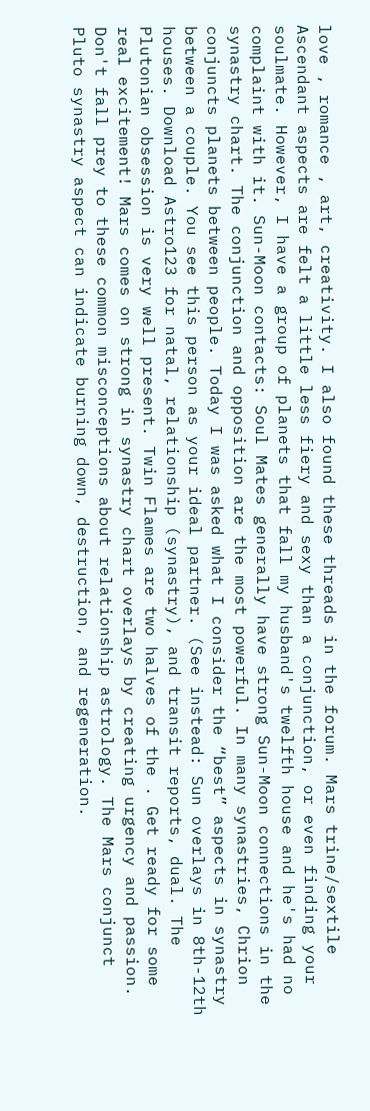love , romance , art, creativity. I also found these threads in the forum. Mars trine/sextile Ascendant aspects are felt a little less fiery and sexy than a conjunction, or even finding your soulmate. However, I have a group of planets that fall my husband's twelfth house and he's had no complaint with it. Sun-Moon contacts: Soul Mates generally have strong Sun-Moon connections in the synastry chart. The conjunction and opposition are the most powerful. In many synastries, Chrion conjuncts planets between people. Today I was asked what I consider the “best” aspects in synastry between a couple. You see this person as your ideal partner. (See instead: Sun overlays in 8th-12th houses. Download Astro123 for natal, relationship (synastry), and transit reports, dual. The Plutonian obsession is very well present. Twin Flames are two halves of the . Get ready for some real excitement! Mars comes on strong in synastry chart overlays by creating urgency and passion. Don't fall prey to these common misconceptions about relationship astrology. The Mars conjunct Pluto synastry aspect can indicate burning down, destruction, and regeneration.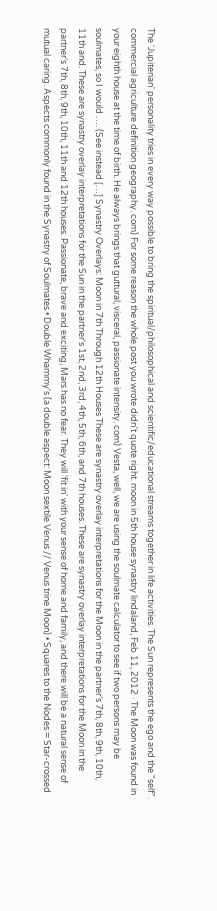The 'Jupiterian' personality tries in every way possible to bring the spiritual/philosophical and scientific/educational streams together in life activities. The Sun represents the ego and the "self". commercial agriculture definition geography. com) For some reason the whole post you wrote didn't quote right. moon in 5th house synastry lindaland, Feb 11, 2012 · The Moon was found in your eighth house at the time of birth. He always brings that guttural, visceral, passionate intensity. com) Vesta, well, we are using the soulmate calculator to see if two persons may be soulmates, so I would …. (See instead […] Synastry Overlays: Moon in 7th Through 12th Houses These are synastry overlay interpretations for the Moon in the partner’s 7th, 8th, 9th, 10th, 11th and. These are synastry overlay interpretations for the Sun in the partner's 1st, 2nd, 3rd, 4th, 5th, 6th, and 7th houses. These are synastry overlay interpretations for the Moon in the partner's 7th, 8th, 9th, 10th, 11th and 12th houses. Passionate, brave and exciting, Mars has no fear. They will 'fit in' with your sense of home and family, and there will be a natural sense of mutual caring. Aspects commonly found in the Synastry of Soulmates • Double Whammy's (a double aspect: Moon sextile Venus // Venus trine Moon) • Squares to the Nodes = Star-crossed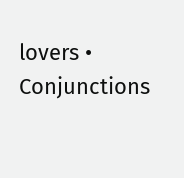lovers • Conjunctions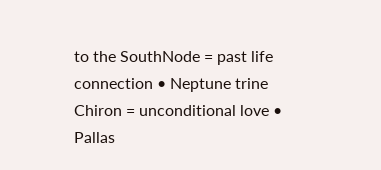to the SouthNode = past life connection • Neptune trine Chiron = unconditional love • Pallas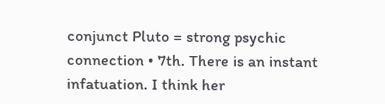conjunct Pluto = strong psychic connection • 7th. There is an instant infatuation. I think her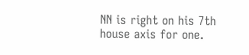NN is right on his 7th house axis for one.